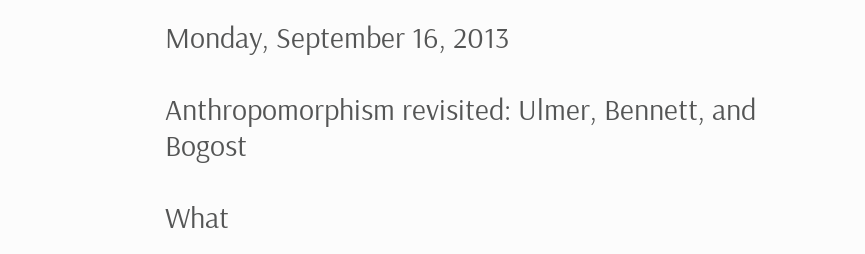Monday, September 16, 2013

Anthropomorphism revisited: Ulmer, Bennett, and Bogost

What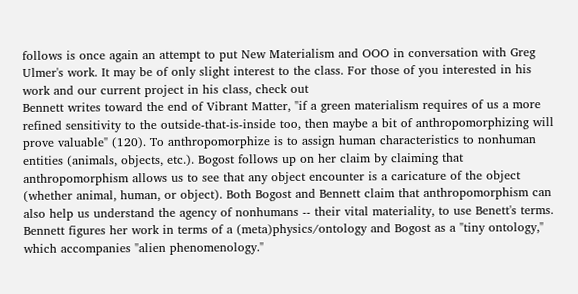follows is once again an attempt to put New Materialism and OOO in conversation with Greg Ulmer's work. It may be of only slight interest to the class. For those of you interested in his work and our current project in his class, check out
Bennett writes toward the end of Vibrant Matter, "if a green materialism requires of us a more refined sensitivity to the outside-that-is-inside too, then maybe a bit of anthropomorphizing will prove valuable" (120). To anthropomorphize is to assign human characteristics to nonhuman entities (animals, objects, etc.). Bogost follows up on her claim by claiming that anthropomorphism allows us to see that any object encounter is a caricature of the object (whether animal, human, or object). Both Bogost and Bennett claim that anthropomorphism can also help us understand the agency of nonhumans -- their vital materiality, to use Benett's terms. Bennett figures her work in terms of a (meta)physics/ontology and Bogost as a "tiny ontology," which accompanies "alien phenomenology."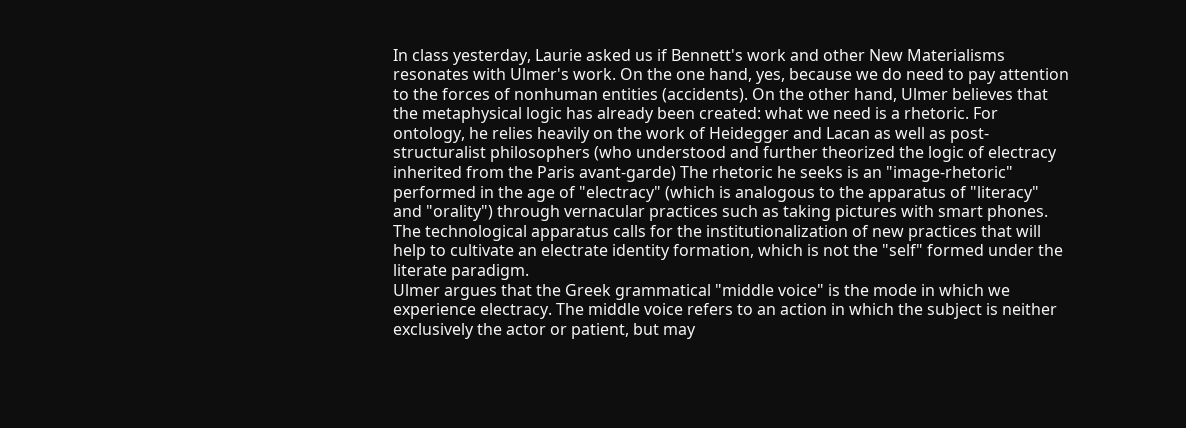In class yesterday, Laurie asked us if Bennett's work and other New Materialisms resonates with Ulmer's work. On the one hand, yes, because we do need to pay attention to the forces of nonhuman entities (accidents). On the other hand, Ulmer believes that the metaphysical logic has already been created: what we need is a rhetoric. For ontology, he relies heavily on the work of Heidegger and Lacan as well as post-structuralist philosophers (who understood and further theorized the logic of electracy inherited from the Paris avant-garde) The rhetoric he seeks is an "image-rhetoric" performed in the age of "electracy" (which is analogous to the apparatus of "literacy" and "orality") through vernacular practices such as taking pictures with smart phones. The technological apparatus calls for the institutionalization of new practices that will help to cultivate an electrate identity formation, which is not the "self" formed under the literate paradigm.
Ulmer argues that the Greek grammatical "middle voice" is the mode in which we experience electracy. The middle voice refers to an action in which the subject is neither exclusively the actor or patient, but may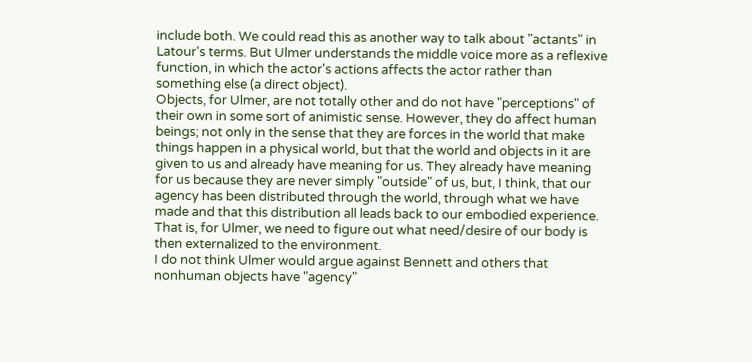include both. We could read this as another way to talk about "actants" in Latour's terms. But Ulmer understands the middle voice more as a reflexive function, in which the actor's actions affects the actor rather than something else (a direct object).
Objects, for Ulmer, are not totally other and do not have "perceptions" of their own in some sort of animistic sense. However, they do affect human beings; not only in the sense that they are forces in the world that make things happen in a physical world, but that the world and objects in it are given to us and already have meaning for us. They already have meaning for us because they are never simply "outside" of us, but, I think, that our agency has been distributed through the world, through what we have made and that this distribution all leads back to our embodied experience. That is, for Ulmer, we need to figure out what need/desire of our body is then externalized to the environment.
I do not think Ulmer would argue against Bennett and others that nonhuman objects have "agency"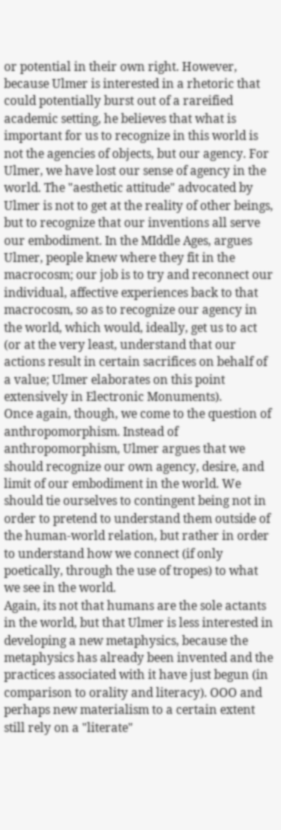or potential in their own right. However, because Ulmer is interested in a rhetoric that could potentially burst out of a rareified academic setting, he believes that what is important for us to recognize in this world is not the agencies of objects, but our agency. For Ulmer, we have lost our sense of agency in the world. The "aesthetic attitude" advocated by Ulmer is not to get at the reality of other beings, but to recognize that our inventions all serve our embodiment. In the MIddle Ages, argues Ulmer, people knew where they fit in the macrocosm; our job is to try and reconnect our individual, affective experiences back to that macrocosm, so as to recognize our agency in the world, which would, ideally, get us to act (or at the very least, understand that our actions result in certain sacrifices on behalf of a value; Ulmer elaborates on this point extensively in Electronic Monuments).
Once again, though, we come to the question of anthropomorphism. Instead of anthropomorphism, Ulmer argues that we should recognize our own agency, desire, and limit of our embodiment in the world. We should tie ourselves to contingent being not in order to pretend to understand them outside of the human-world relation, but rather in order to understand how we connect (if only poetically, through the use of tropes) to what we see in the world.
Again, its not that humans are the sole actants in the world, but that Ulmer is less interested in developing a new metaphysics, because the metaphysics has already been invented and the practices associated with it have just begun (in comparison to orality and literacy). OOO and perhaps new materialism to a certain extent still rely on a "literate"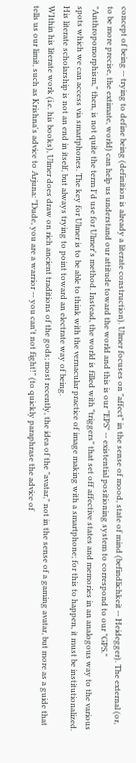concept of being -- trying to define being (definition is already a literate construction). Ulmer focuses on "affect" in the sense of mood, state of mind (befindlichkeit -- Heidegger). The external (or, to be more precise, the extimate, world) can help us understand our attitude toward the world and this is our "EPS" -- existential positioning system to correspond to our "GPS."
"Anthropomorphism," then, is not quite the term I'd use for Ulmer's method. Instead, the world is filled with "triggers" that set off affective states and memories in an analogous way to the various spots which we can access via smartphones. The key for Ulmer is to be able to think with the vernacular practice of image making with a smartphone; for this to happen, it must be institutionalized. His literate scholarship is not an end in itself, but always trying to point toward an electrate way of being.
WIthin his literate work (i.e. his books), Ulmer does draw on rich ancient traditions of the gods; most recently, the idea of the "avatar," not in the sense of a gaming avatar, but more as a guide that tells us our limit, such as Krishna's advice to Arjuna: "Dude, you are a warrior -- you can't not fight!" (to quickly paraphrase the advice of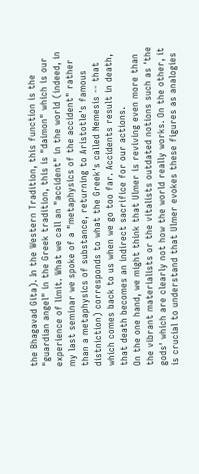the Bhagavad Gita). In the Western Tradition, this function is the "guardian angel" in the Greek tradition, this is "daimon" which is our experience of limit. What we call an "accident" in the world (indeed, in my last seminar we spoke of a "metaphysics of the accident" rather than a metaphysics of substance, returning to Aristotle's famous distniction) corresponds to what the Greek's called Nemesis -- that which comes back to us when we go too far. Accidents result in death, that death becomes an indirect sacrifice for our actions.
On the one hand, we might think that Ulmer is reviving even more than the vibrant materialists or the vitalists outdated notions such as 'the gods' which are clearly not how the world really works. On the other, it is crucial to understand that Ulmer evokes these figures as analogies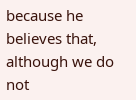because he believes that, although we do not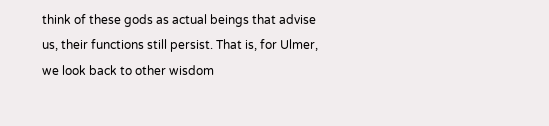think of these gods as actual beings that advise us, their functions still persist. That is, for Ulmer, we look back to other wisdom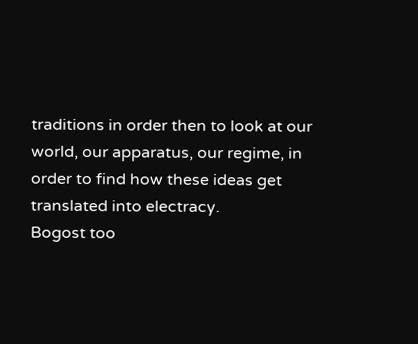traditions in order then to look at our world, our apparatus, our regime, in order to find how these ideas get translated into electracy.
Bogost too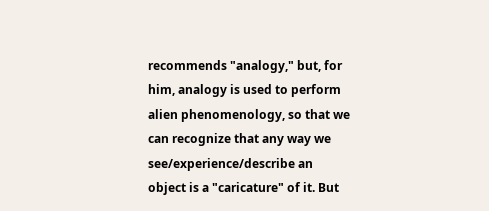recommends "analogy," but, for him, analogy is used to perform alien phenomenology, so that we can recognize that any way we see/experience/describe an object is a "caricature" of it. But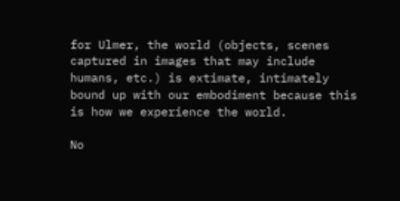for Ulmer, the world (objects, scenes captured in images that may include humans, etc.) is extimate, intimately bound up with our embodiment because this is how we experience the world.

No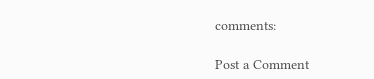comments:

Post a Comment